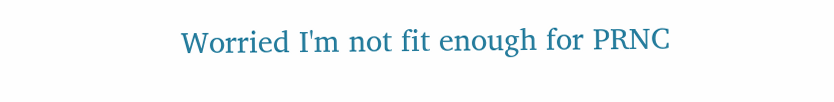Worried I'm not fit enough for PRNC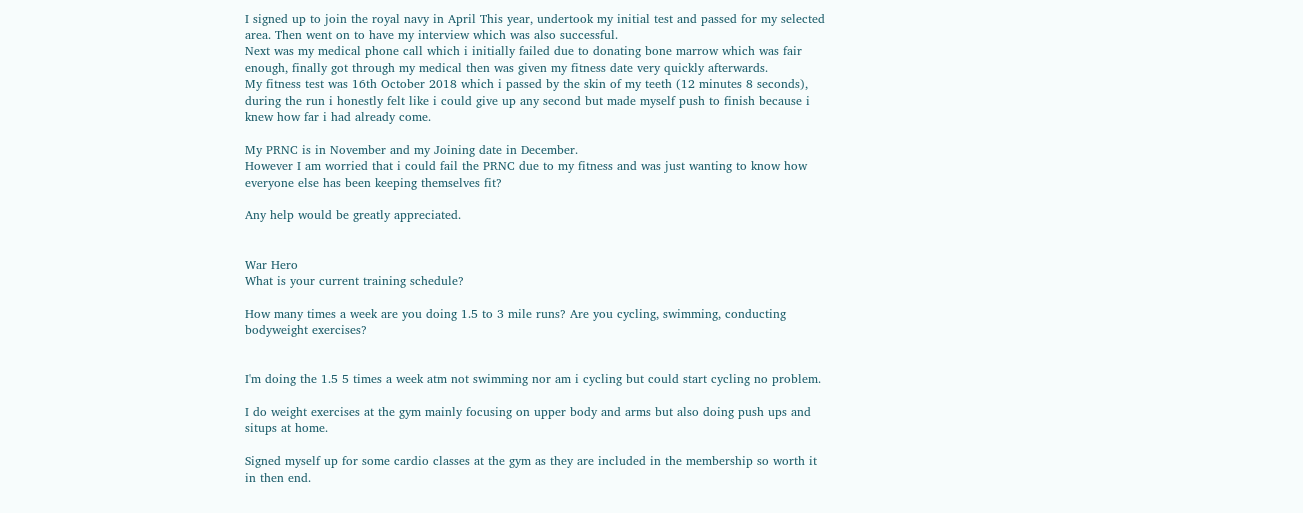I signed up to join the royal navy in April This year, undertook my initial test and passed for my selected area. Then went on to have my interview which was also successful.
Next was my medical phone call which i initially failed due to donating bone marrow which was fair enough, finally got through my medical then was given my fitness date very quickly afterwards.
My fitness test was 16th October 2018 which i passed by the skin of my teeth (12 minutes 8 seconds), during the run i honestly felt like i could give up any second but made myself push to finish because i knew how far i had already come.

My PRNC is in November and my Joining date in December.
However I am worried that i could fail the PRNC due to my fitness and was just wanting to know how everyone else has been keeping themselves fit?

Any help would be greatly appreciated.


War Hero
What is your current training schedule?

How many times a week are you doing 1.5 to 3 mile runs? Are you cycling, swimming, conducting bodyweight exercises?


I'm doing the 1.5 5 times a week atm not swimming nor am i cycling but could start cycling no problem.

I do weight exercises at the gym mainly focusing on upper body and arms but also doing push ups and situps at home.

Signed myself up for some cardio classes at the gym as they are included in the membership so worth it in then end.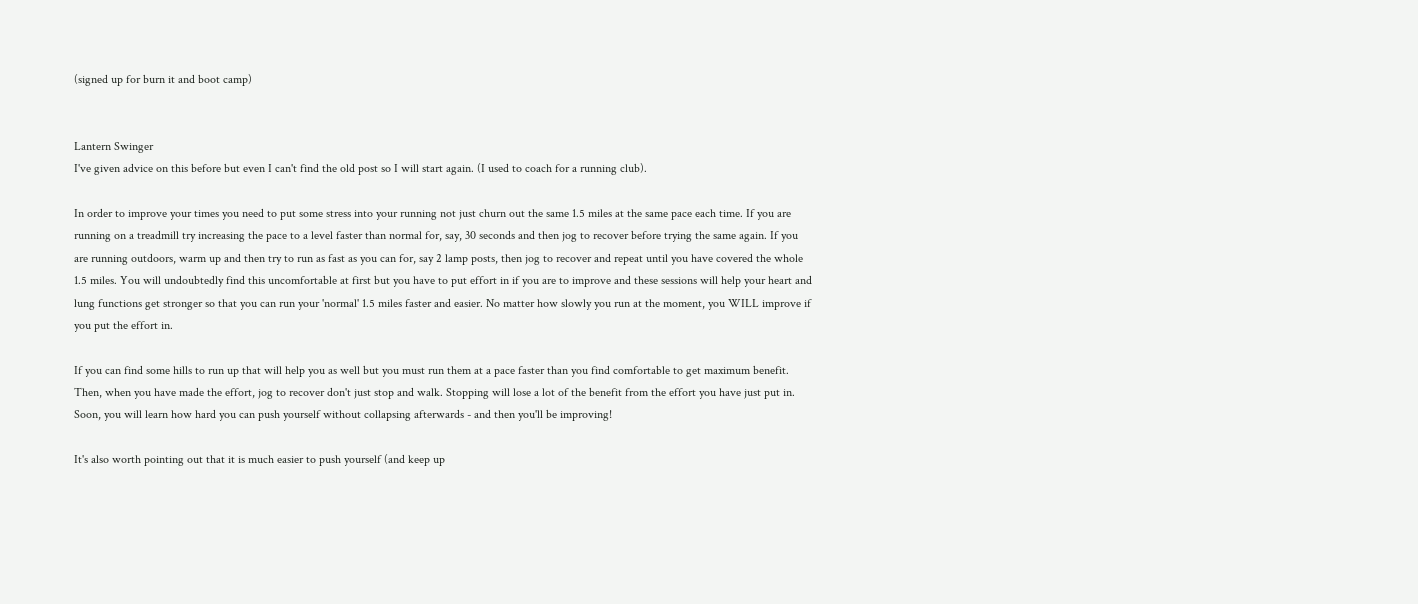(signed up for burn it and boot camp)


Lantern Swinger
I've given advice on this before but even I can't find the old post so I will start again. (I used to coach for a running club).

In order to improve your times you need to put some stress into your running not just churn out the same 1.5 miles at the same pace each time. If you are running on a treadmill try increasing the pace to a level faster than normal for, say, 30 seconds and then jog to recover before trying the same again. If you are running outdoors, warm up and then try to run as fast as you can for, say 2 lamp posts, then jog to recover and repeat until you have covered the whole 1.5 miles. You will undoubtedly find this uncomfortable at first but you have to put effort in if you are to improve and these sessions will help your heart and lung functions get stronger so that you can run your 'normal' 1.5 miles faster and easier. No matter how slowly you run at the moment, you WILL improve if you put the effort in.

If you can find some hills to run up that will help you as well but you must run them at a pace faster than you find comfortable to get maximum benefit. Then, when you have made the effort, jog to recover don't just stop and walk. Stopping will lose a lot of the benefit from the effort you have just put in. Soon, you will learn how hard you can push yourself without collapsing afterwards - and then you'll be improving!

It's also worth pointing out that it is much easier to push yourself (and keep up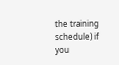the training schedule) if you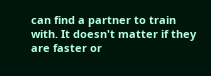can find a partner to train with. It doesn't matter if they are faster or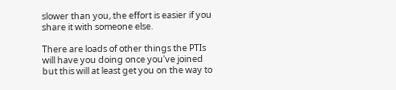slower than you, the effort is easier if you share it with someone else.

There are loads of other things the PTIs will have you doing once you've joined but this will at least get you on the way to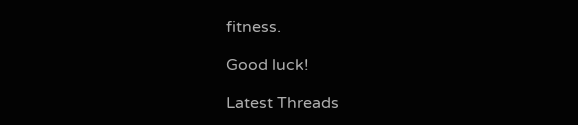fitness.

Good luck!

Latest Threads